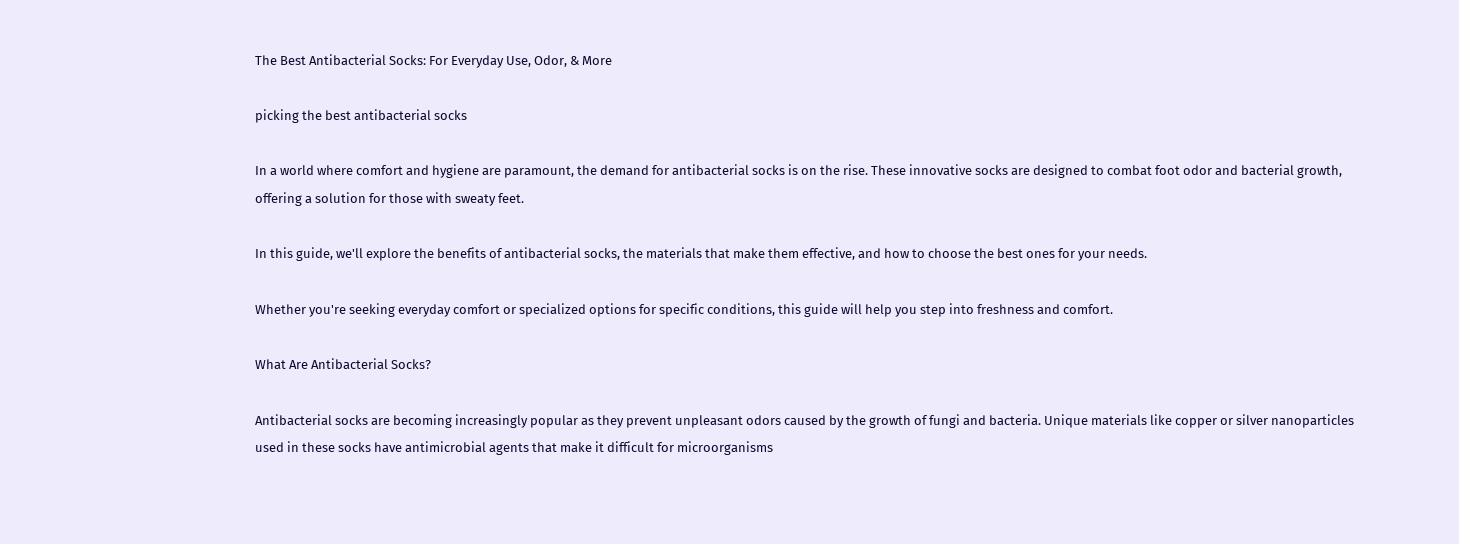The Best Antibacterial Socks: For Everyday Use, Odor, & More

picking the best antibacterial socks

In a world where comfort and hygiene are paramount, the demand for antibacterial socks is on the rise. These innovative socks are designed to combat foot odor and bacterial growth, offering a solution for those with sweaty feet.

In this guide, we'll explore the benefits of antibacterial socks, the materials that make them effective, and how to choose the best ones for your needs.

Whether you're seeking everyday comfort or specialized options for specific conditions, this guide will help you step into freshness and comfort.

What Are Antibacterial Socks?

Antibacterial socks are becoming increasingly popular as they prevent unpleasant odors caused by the growth of fungi and bacteria. Unique materials like copper or silver nanoparticles used in these socks have antimicrobial agents that make it difficult for microorganisms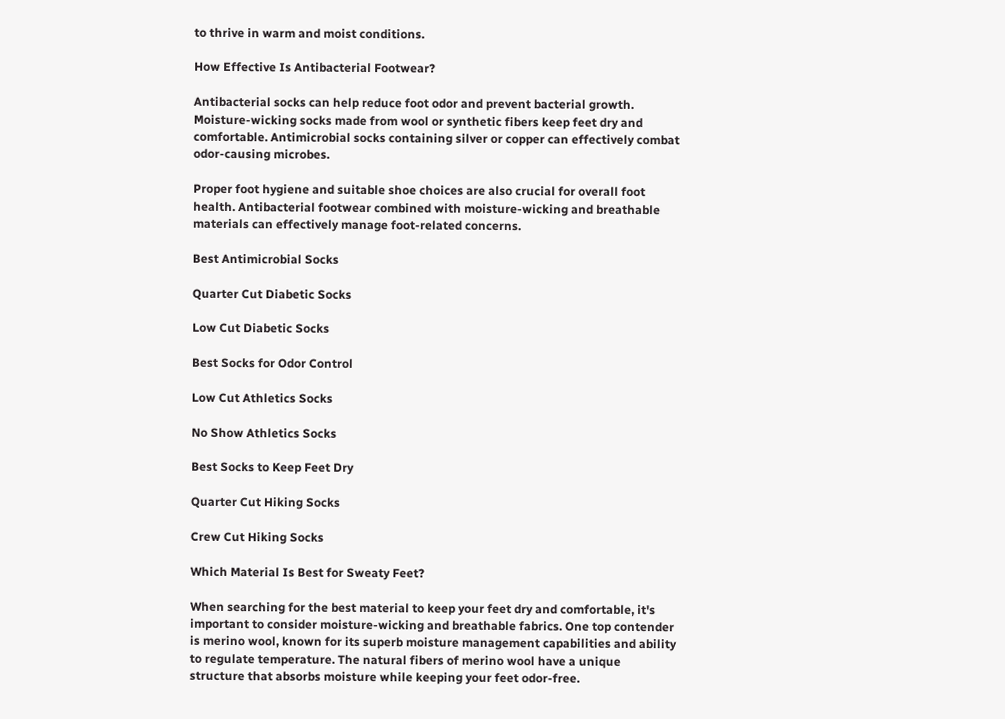to thrive in warm and moist conditions.

How Effective Is Antibacterial Footwear?

Antibacterial socks can help reduce foot odor and prevent bacterial growth. Moisture-wicking socks made from wool or synthetic fibers keep feet dry and comfortable. Antimicrobial socks containing silver or copper can effectively combat odor-causing microbes.

Proper foot hygiene and suitable shoe choices are also crucial for overall foot health. Antibacterial footwear combined with moisture-wicking and breathable materials can effectively manage foot-related concerns.

Best Antimicrobial Socks

Quarter Cut Diabetic Socks

Low Cut Diabetic Socks

Best Socks for Odor Control

Low Cut Athletics Socks

No Show Athletics Socks

Best Socks to Keep Feet Dry

Quarter Cut Hiking Socks

Crew Cut Hiking Socks

Which Material Is Best for Sweaty Feet?

When searching for the best material to keep your feet dry and comfortable, it's important to consider moisture-wicking and breathable fabrics. One top contender is merino wool, known for its superb moisture management capabilities and ability to regulate temperature. The natural fibers of merino wool have a unique structure that absorbs moisture while keeping your feet odor-free.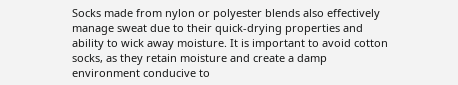Socks made from nylon or polyester blends also effectively manage sweat due to their quick-drying properties and ability to wick away moisture. It is important to avoid cotton socks, as they retain moisture and create a damp environment conducive to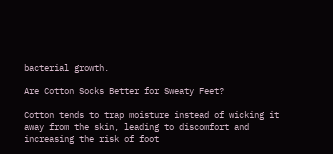bacterial growth.

Are Cotton Socks Better for Sweaty Feet?

Cotton tends to trap moisture instead of wicking it away from the skin, leading to discomfort and increasing the risk of foot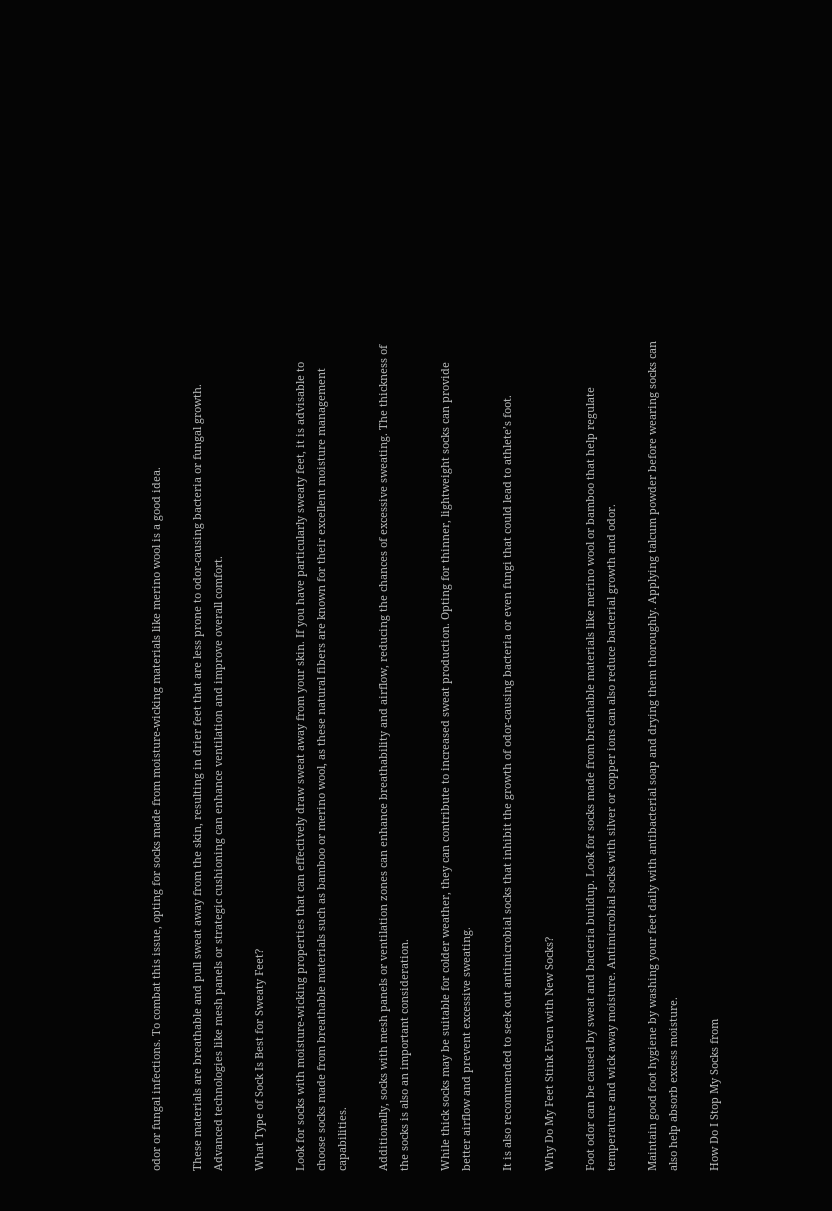odor or fungal infections. To combat this issue, opting for socks made from moisture-wicking materials like merino wool is a good idea.

These materials are breathable and pull sweat away from the skin, resulting in drier feet that are less prone to odor-causing bacteria or fungal growth. Advanced technologies like mesh panels or strategic cushioning can enhance ventilation and improve overall comfort.

What Type of Sock Is Best for Sweaty Feet?

Look for socks with moisture-wicking properties that can effectively draw sweat away from your skin. If you have particularly sweaty feet, it is advisable to choose socks made from breathable materials such as bamboo or merino wool, as these natural fibers are known for their excellent moisture management capabilities.

Additionally, socks with mesh panels or ventilation zones can enhance breathability and airflow, reducing the chances of excessive sweating. The thickness of the socks is also an important consideration.

While thick socks may be suitable for colder weather, they can contribute to increased sweat production. Opting for thinner, lightweight socks can provide better airflow and prevent excessive sweating.

It is also recommended to seek out antimicrobial socks that inhibit the growth of odor-causing bacteria or even fungi that could lead to athlete’s foot.

Why Do My Feet Stink Even with New Socks?

Foot odor can be caused by sweat and bacteria buildup. Look for socks made from breathable materials like merino wool or bamboo that help regulate temperature and wick away moisture. Antimicrobial socks with silver or copper ions can also reduce bacterial growth and odor.

Maintain good foot hygiene by washing your feet daily with antibacterial soap and drying them thoroughly. Applying talcum powder before wearing socks can also help absorb excess moisture.

How Do I Stop My Socks from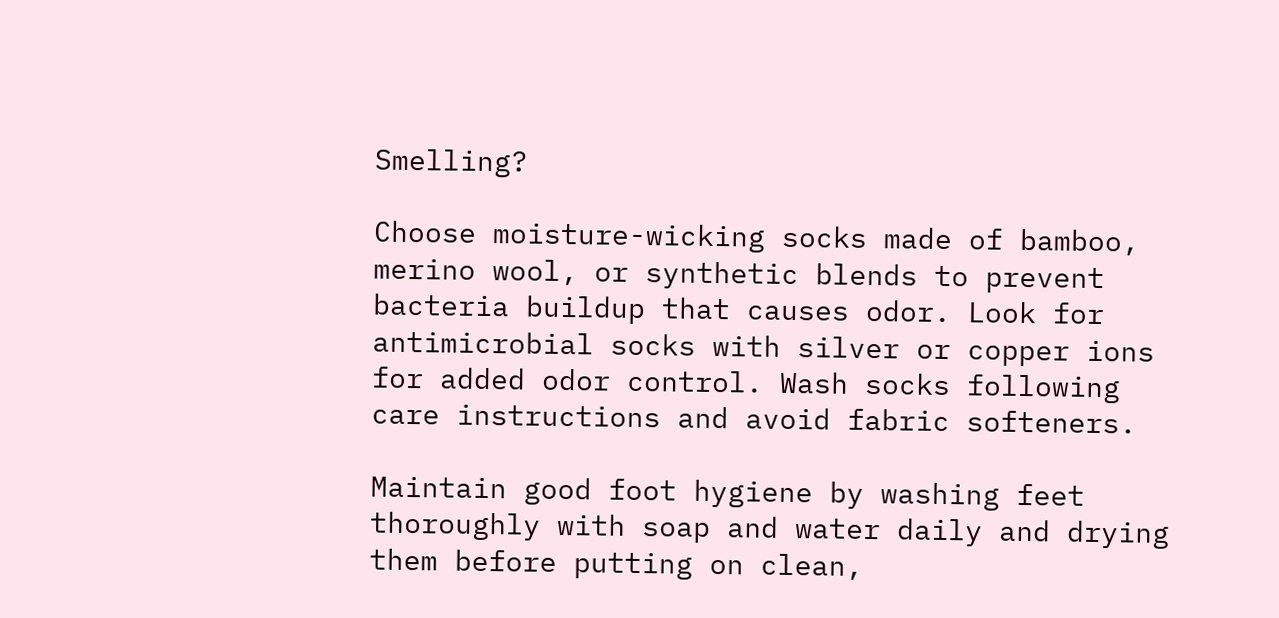Smelling?

Choose moisture-wicking socks made of bamboo, merino wool, or synthetic blends to prevent bacteria buildup that causes odor. Look for antimicrobial socks with silver or copper ions for added odor control. Wash socks following care instructions and avoid fabric softeners.

Maintain good foot hygiene by washing feet thoroughly with soap and water daily and drying them before putting on clean,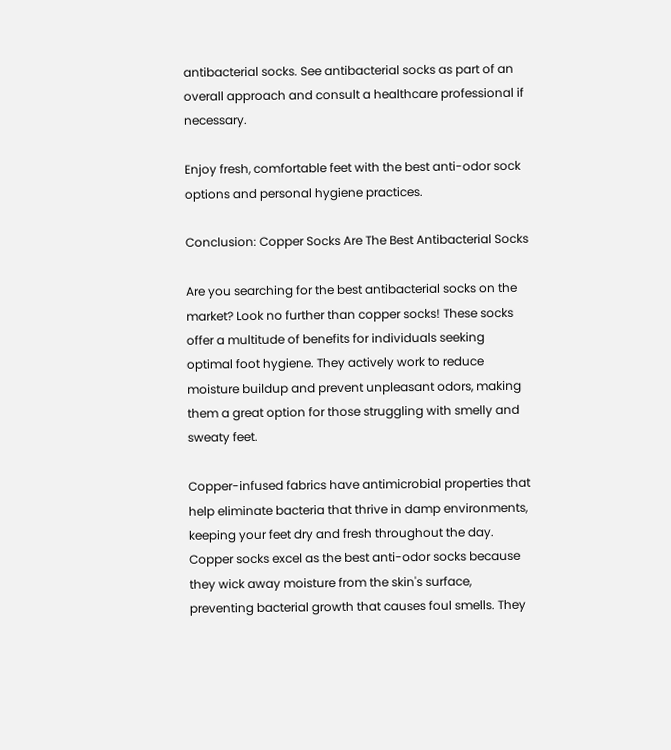antibacterial socks. See antibacterial socks as part of an overall approach and consult a healthcare professional if necessary.

Enjoy fresh, comfortable feet with the best anti-odor sock options and personal hygiene practices.

Conclusion: Copper Socks Are The Best Antibacterial Socks

Are you searching for the best antibacterial socks on the market? Look no further than copper socks! These socks offer a multitude of benefits for individuals seeking optimal foot hygiene. They actively work to reduce moisture buildup and prevent unpleasant odors, making them a great option for those struggling with smelly and sweaty feet.

Copper-infused fabrics have antimicrobial properties that help eliminate bacteria that thrive in damp environments, keeping your feet dry and fresh throughout the day. Copper socks excel as the best anti-odor socks because they wick away moisture from the skin's surface, preventing bacterial growth that causes foul smells. They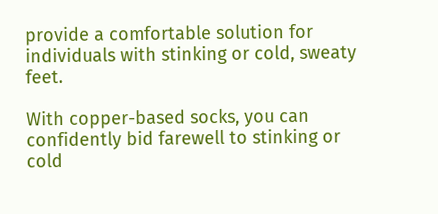provide a comfortable solution for individuals with stinking or cold, sweaty feet.

With copper-based socks, you can confidently bid farewell to stinking or cold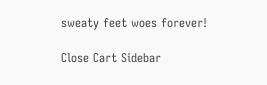sweaty feet woes forever!

Close Cart Sidebar